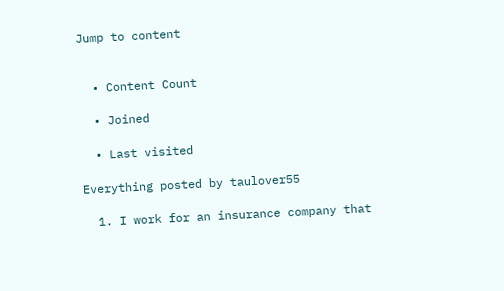Jump to content


  • Content Count

  • Joined

  • Last visited

Everything posted by taulover55

  1. I work for an insurance company that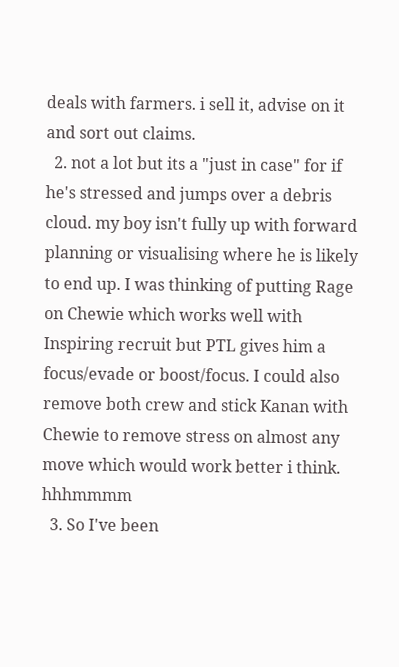deals with farmers. i sell it, advise on it and sort out claims.
  2. not a lot but its a "just in case" for if he's stressed and jumps over a debris cloud. my boy isn't fully up with forward planning or visualising where he is likely to end up. I was thinking of putting Rage on Chewie which works well with Inspiring recruit but PTL gives him a focus/evade or boost/focus. I could also remove both crew and stick Kanan with Chewie to remove stress on almost any move which would work better i think. hhhmmmm
  3. So I've been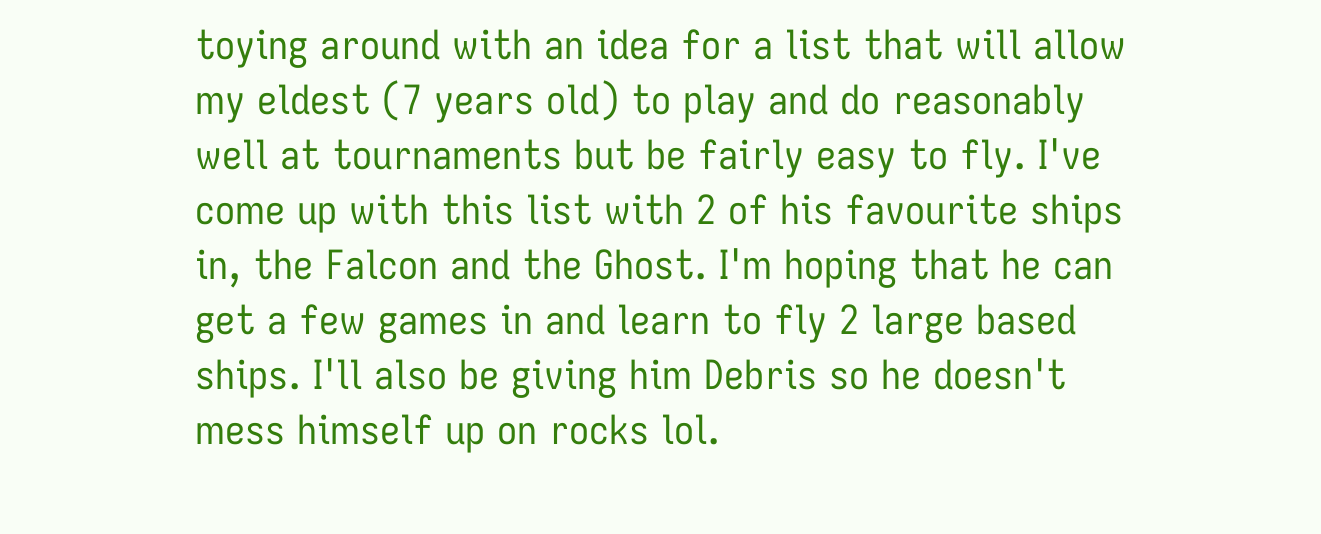toying around with an idea for a list that will allow my eldest (7 years old) to play and do reasonably well at tournaments but be fairly easy to fly. I've come up with this list with 2 of his favourite ships in, the Falcon and the Ghost. I'm hoping that he can get a few games in and learn to fly 2 large based ships. I'll also be giving him Debris so he doesn't mess himself up on rocks lol.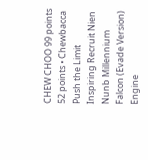CHEW CHOO 99 points 52 points • Chewbacca Push the Limit Inspiring Recruit Nien Nunb Millennium Falcon (Evade Version) Engine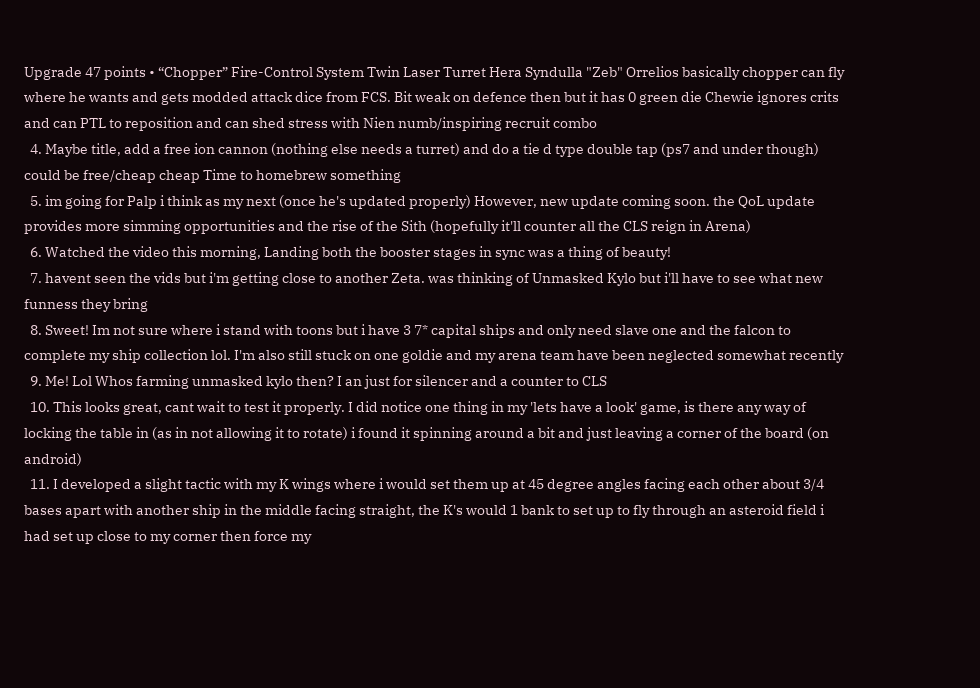Upgrade 47 points • “Chopper” Fire-Control System Twin Laser Turret Hera Syndulla "Zeb" Orrelios basically chopper can fly where he wants and gets modded attack dice from FCS. Bit weak on defence then but it has 0 green die Chewie ignores crits and can PTL to reposition and can shed stress with Nien numb/inspiring recruit combo
  4. Maybe title, add a free ion cannon (nothing else needs a turret) and do a tie d type double tap (ps7 and under though) could be free/cheap cheap Time to homebrew something
  5. im going for Palp i think as my next (once he's updated properly) However, new update coming soon. the QoL update provides more simming opportunities and the rise of the Sith (hopefully it'll counter all the CLS reign in Arena)
  6. Watched the video this morning, Landing both the booster stages in sync was a thing of beauty!
  7. havent seen the vids but i'm getting close to another Zeta. was thinking of Unmasked Kylo but i'll have to see what new funness they bring
  8. Sweet! Im not sure where i stand with toons but i have 3 7* capital ships and only need slave one and the falcon to complete my ship collection lol. I'm also still stuck on one goldie and my arena team have been neglected somewhat recently
  9. Me! Lol Whos farming unmasked kylo then? I an just for silencer and a counter to CLS
  10. This looks great, cant wait to test it properly. I did notice one thing in my 'lets have a look' game, is there any way of locking the table in (as in not allowing it to rotate) i found it spinning around a bit and just leaving a corner of the board (on android)
  11. I developed a slight tactic with my K wings where i would set them up at 45 degree angles facing each other about 3/4 bases apart with another ship in the middle facing straight, the K's would 1 bank to set up to fly through an asteroid field i had set up close to my corner then force my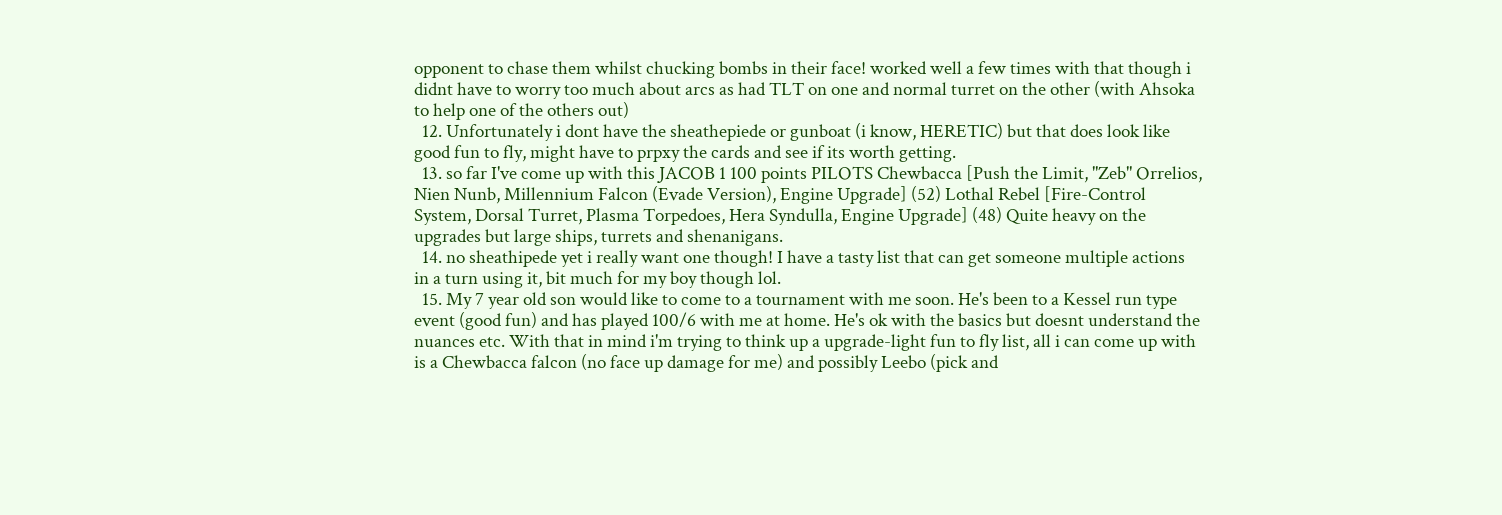opponent to chase them whilst chucking bombs in their face! worked well a few times with that though i didnt have to worry too much about arcs as had TLT on one and normal turret on the other (with Ahsoka to help one of the others out)
  12. Unfortunately i dont have the sheathepiede or gunboat (i know, HERETIC) but that does look like good fun to fly, might have to prpxy the cards and see if its worth getting.
  13. so far I've come up with this JACOB 1 100 points PILOTS Chewbacca [Push the Limit, "Zeb" Orrelios, Nien Nunb, Millennium Falcon (Evade Version), Engine Upgrade] (52) Lothal Rebel [Fire-Control System, Dorsal Turret, Plasma Torpedoes, Hera Syndulla, Engine Upgrade] (48) Quite heavy on the upgrades but large ships, turrets and shenanigans.
  14. no sheathipede yet i really want one though! I have a tasty list that can get someone multiple actions in a turn using it, bit much for my boy though lol.
  15. My 7 year old son would like to come to a tournament with me soon. He's been to a Kessel run type event (good fun) and has played 100/6 with me at home. He's ok with the basics but doesnt understand the nuances etc. With that in mind i'm trying to think up a upgrade-light fun to fly list, all i can come up with is a Chewbacca falcon (no face up damage for me) and possibly Leebo (pick and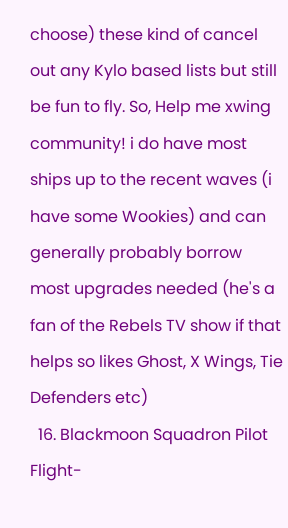choose) these kind of cancel out any Kylo based lists but still be fun to fly. So, Help me xwing community! i do have most ships up to the recent waves (i have some Wookies) and can generally probably borrow most upgrades needed (he's a fan of the Rebels TV show if that helps so likes Ghost, X Wings, Tie Defenders etc)
  16. Blackmoon Squadron Pilot Flight-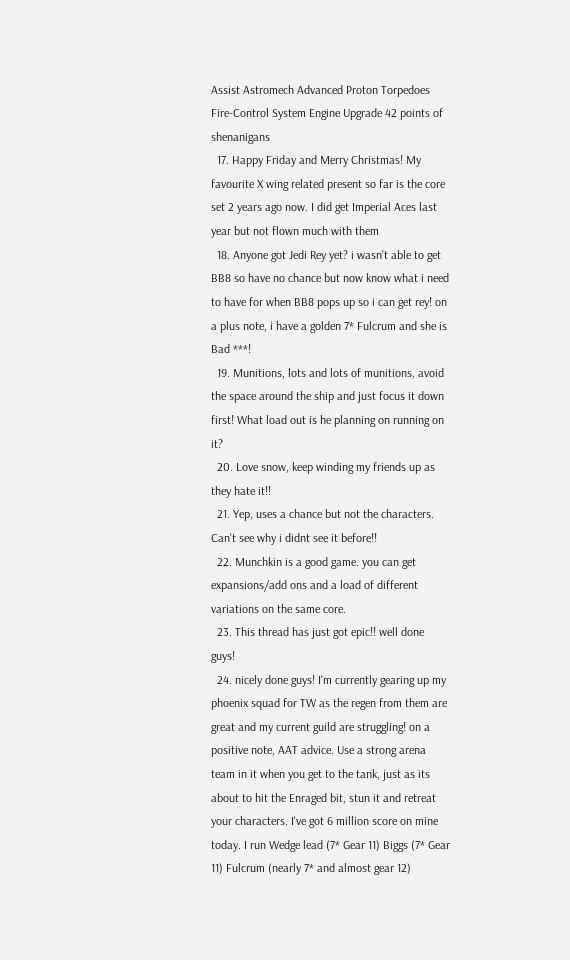Assist Astromech Advanced Proton Torpedoes Fire-Control System Engine Upgrade 42 points of shenanigans
  17. Happy Friday and Merry Christmas! My favourite X wing related present so far is the core set 2 years ago now. I did get Imperial Aces last year but not flown much with them
  18. Anyone got Jedi Rey yet? i wasn't able to get BB8 so have no chance but now know what i need to have for when BB8 pops up so i can get rey! on a plus note, i have a golden 7* Fulcrum and she is Bad ***!
  19. Munitions, lots and lots of munitions, avoid the space around the ship and just focus it down first! What load out is he planning on running on it?
  20. Love snow, keep winding my friends up as they hate it!!
  21. Yep, uses a chance but not the characters. Can't see why i didnt see it before!!
  22. Munchkin is a good game. you can get expansions/add ons and a load of different variations on the same core.
  23. This thread has just got epic!! well done guys!
  24. nicely done guys! I'm currently gearing up my phoenix squad for TW as the regen from them are great and my current guild are struggling! on a positive note, AAT advice. Use a strong arena team in it when you get to the tank, just as its about to hit the Enraged bit, stun it and retreat your characters. I've got 6 million score on mine today. I run Wedge lead (7* Gear 11) Biggs (7* Gear 11) Fulcrum (nearly 7* and almost gear 12)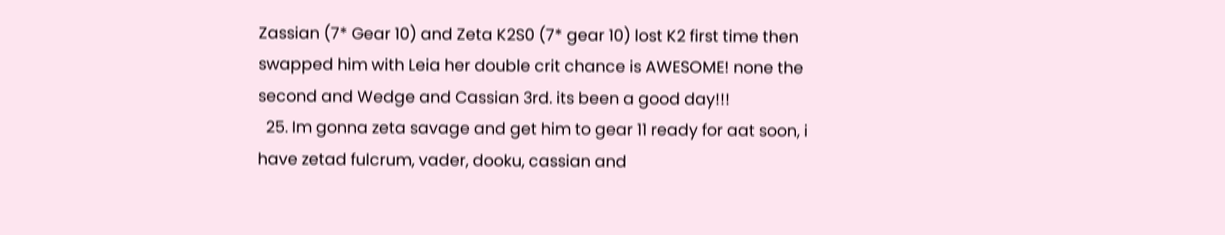Zassian (7* Gear 10) and Zeta K2S0 (7* gear 10) lost K2 first time then swapped him with Leia her double crit chance is AWESOME! none the second and Wedge and Cassian 3rd. its been a good day!!!
  25. Im gonna zeta savage and get him to gear 11 ready for aat soon, i have zetad fulcrum, vader, dooku, cassian and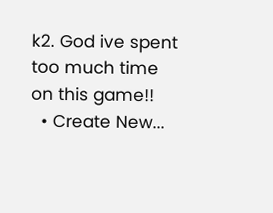k2. God ive spent too much time on this game!!
  • Create New...